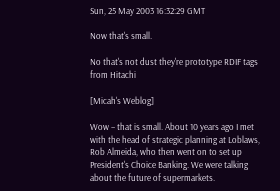Sun, 25 May 2003 16:32:29 GMT

Now that's small.

No that's not dust they're prototype RDIF tags from Hitachi

[Micah's Weblog]

Wow – that is small. About 10 years ago I met with the head of strategic planning at Loblaws, Rob Almeida, who then went on to set up President's Choice Banking. We were talking about the future of supermarkets.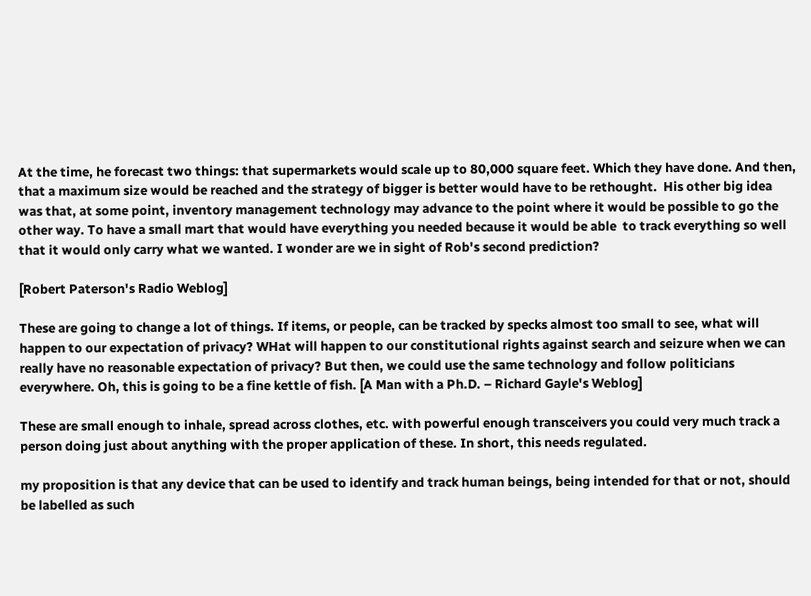At the time, he forecast two things: that supermarkets would scale up to 80,000 square feet. Which they have done. And then, that a maximum size would be reached and the strategy of bigger is better would have to be rethought.  His other big idea was that, at some point, inventory management technology may advance to the point where it would be possible to go the other way. To have a small mart that would have everything you needed because it would be able  to track everything so well that it would only carry what we wanted. I wonder are we in sight of Rob's second prediction?

[Robert Paterson's Radio Weblog]

These are going to change a lot of things. If items, or people, can be tracked by specks almost too small to see, what will happen to our expectation of privacy? WHat will happen to our constitutional rights against search and seizure when we can really have no reasonable expectation of privacy? But then, we could use the same technology and follow politicians everywhere. Oh, this is going to be a fine kettle of fish. [A Man with a Ph.D. – Richard Gayle's Weblog]

These are small enough to inhale, spread across clothes, etc. with powerful enough transceivers you could very much track a person doing just about anything with the proper application of these. In short, this needs regulated.

my proposition is that any device that can be used to identify and track human beings, being intended for that or not, should be labelled as such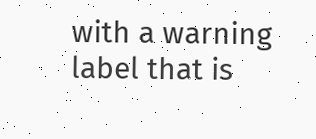with a warning label that is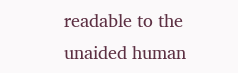readable to the unaided human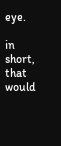eye.

in short, that would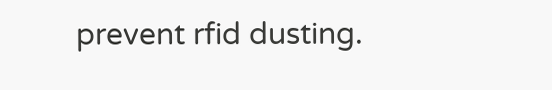prevent rfid dusting.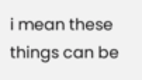i mean these things can be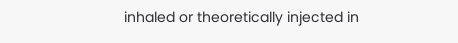inhaled or theoretically injected in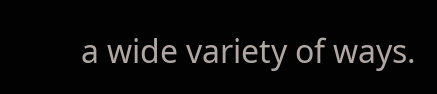a wide variety of ways.